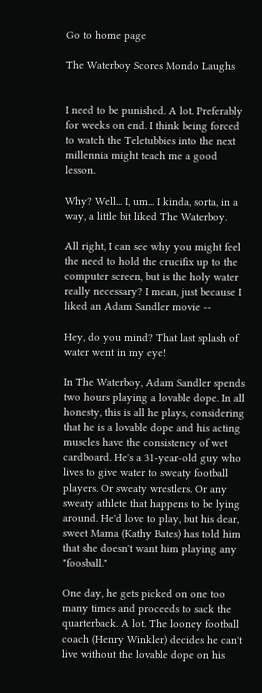Go to home page

The Waterboy Scores Mondo Laughs


I need to be punished. A lot. Preferably for weeks on end. I think being forced to watch the Teletubbies into the next millennia might teach me a good lesson.

Why? Well... I, um... I kinda, sorta, in a way, a little bit liked The Waterboy.

All right, I can see why you might feel the need to hold the crucifix up to the computer screen, but is the holy water really necessary? I mean, just because I liked an Adam Sandler movie --

Hey, do you mind? That last splash of water went in my eye!

In The Waterboy, Adam Sandler spends two hours playing a lovable dope. In all honesty, this is all he plays, considering that he is a lovable dope and his acting muscles have the consistency of wet cardboard. He's a 31-year-old guy who lives to give water to sweaty football players. Or sweaty wrestlers. Or any sweaty athlete that happens to be lying around. He'd love to play, but his dear, sweet Mama (Kathy Bates) has told him that she doesn't want him playing any "foosball."

One day, he gets picked on one too many times and proceeds to sack the quarterback. A lot. The looney football coach (Henry Winkler) decides he can't live without the lovable dope on his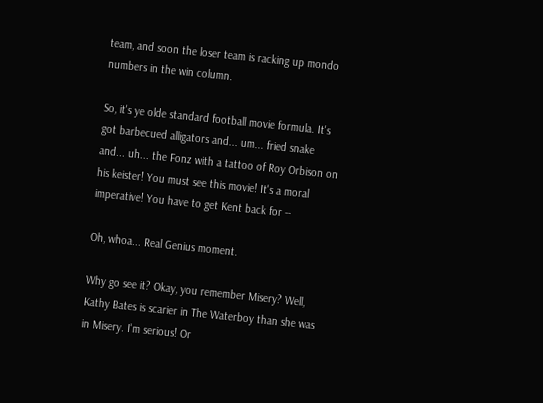team, and soon the loser team is racking up mondo numbers in the win column.

So, it's ye olde standard football movie formula. It's got barbecued alligators and... um... fried snake and... uh... the Fonz with a tattoo of Roy Orbison on his keister! You must see this movie! It's a moral imperative! You have to get Kent back for --

Oh, whoa... Real Genius moment.

Why go see it? Okay, you remember Misery? Well, Kathy Bates is scarier in The Waterboy than she was in Misery. I'm serious! Or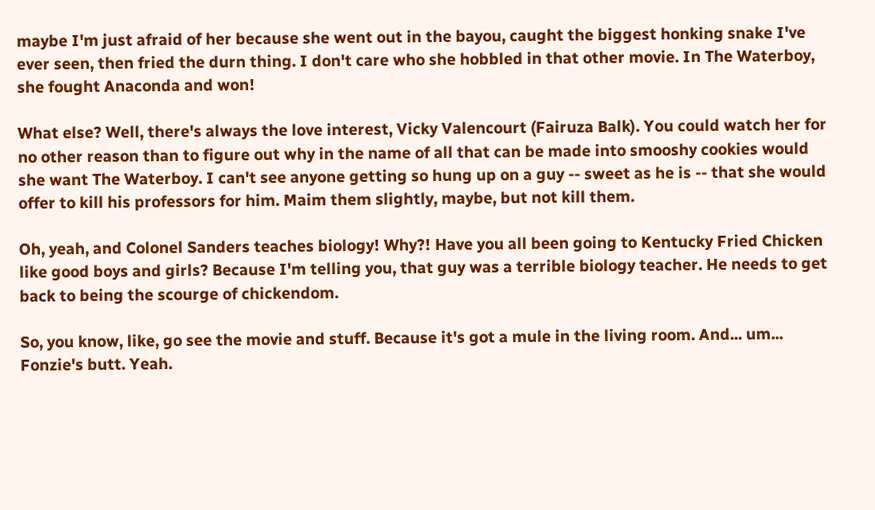maybe I'm just afraid of her because she went out in the bayou, caught the biggest honking snake I've ever seen, then fried the durn thing. I don't care who she hobbled in that other movie. In The Waterboy, she fought Anaconda and won!

What else? Well, there's always the love interest, Vicky Valencourt (Fairuza Balk). You could watch her for no other reason than to figure out why in the name of all that can be made into smooshy cookies would she want The Waterboy. I can't see anyone getting so hung up on a guy -- sweet as he is -- that she would offer to kill his professors for him. Maim them slightly, maybe, but not kill them.

Oh, yeah, and Colonel Sanders teaches biology! Why?! Have you all been going to Kentucky Fried Chicken like good boys and girls? Because I'm telling you, that guy was a terrible biology teacher. He needs to get back to being the scourge of chickendom.

So, you know, like, go see the movie and stuff. Because it's got a mule in the living room. And... um... Fonzie's butt. Yeah.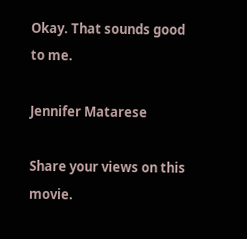Okay. That sounds good to me.

Jennifer Matarese

Share your views on this movie.